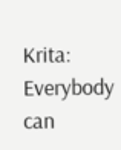Krita: Everybody can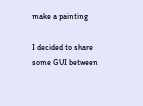make a painting

I decided to share some GUI between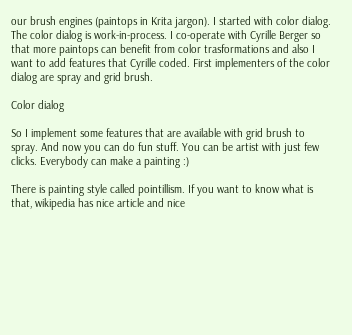our brush engines (paintops in Krita jargon). I started with color dialog. The color dialog is work-in-process. I co-operate with Cyrille Berger so that more paintops can benefit from color trasformations and also I want to add features that Cyrille coded. First implementers of the color dialog are spray and grid brush.

Color dialog

So I implement some features that are available with grid brush to spray. And now you can do fun stuff. You can be artist with just few clicks. Everybody can make a painting :)

There is painting style called pointillism. If you want to know what is that, wikipedia has nice article and nice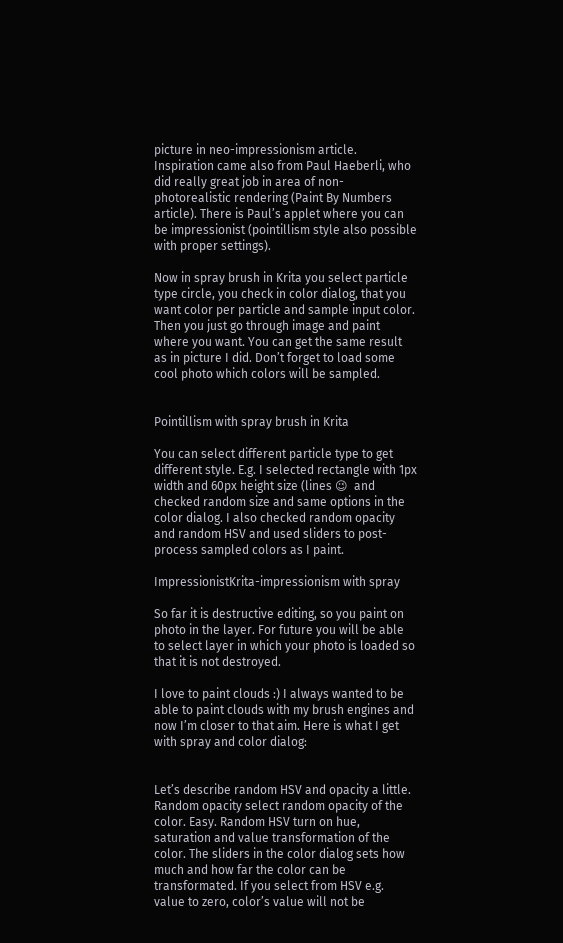picture in neo-impressionism article. Inspiration came also from Paul Haeberli, who did really great job in area of non-photorealistic rendering (Paint By Numbers article). There is Paul’s applet where you can be impressionist (pointillism style also possible with proper settings).

Now in spray brush in Krita you select particle type circle, you check in color dialog, that you want color per particle and sample input color. Then you just go through image and paint where you want. You can get the same result as in picture I did. Don’t forget to load some cool photo which colors will be sampled.


Pointillism with spray brush in Krita

You can select different particle type to get different style. E.g. I selected rectangle with 1px width and 60px height size (lines 😉  and checked random size and same options in the color dialog. I also checked random opacity and random HSV and used sliders to post-process sampled colors as I paint.

ImpressionistKrita-impressionism with spray

So far it is destructive editing, so you paint on photo in the layer. For future you will be able to select layer in which your photo is loaded so that it is not destroyed.

I love to paint clouds :) I always wanted to be able to paint clouds with my brush engines and now I’m closer to that aim. Here is what I get with spray and color dialog:


Let’s describe random HSV and opacity a little. Random opacity select random opacity of the color. Easy. Random HSV turn on hue, saturation and value transformation of the color. The sliders in the color dialog sets how much and how far the color can be transformated. If you select from HSV e.g. value to zero, color’s value will not be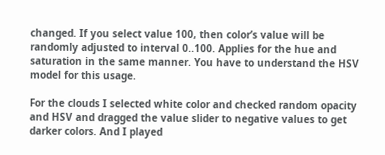changed. If you select value 100, then color’s value will be randomly adjusted to interval 0..100. Applies for the hue and saturation in the same manner. You have to understand the HSV model for this usage.

For the clouds I selected white color and checked random opacity and HSV and dragged the value slider to negative values to get darker colors. And I played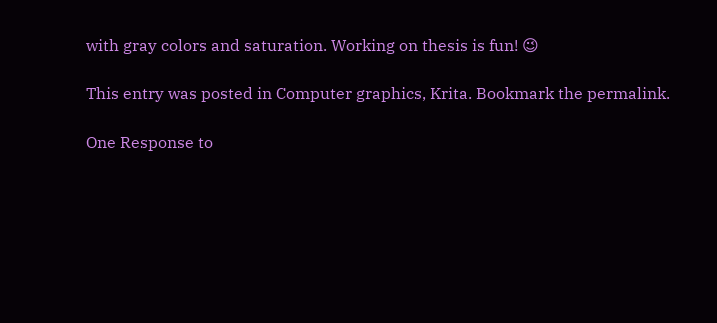with gray colors and saturation. Working on thesis is fun! 😉

This entry was posted in Computer graphics, Krita. Bookmark the permalink.

One Response to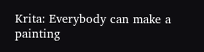Krita: Everybody can make a painting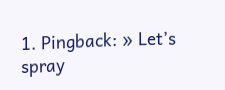1. Pingback: » Let’s spray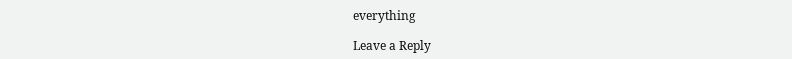everything

Leave a Reply